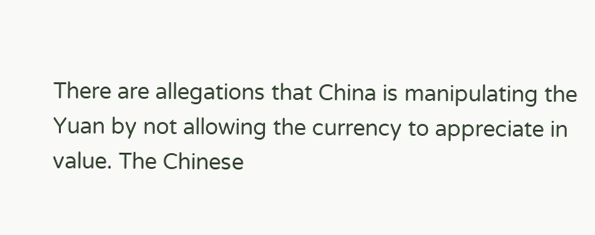There are allegations that China is manipulating the Yuan by not allowing the currency to appreciate in value. The Chinese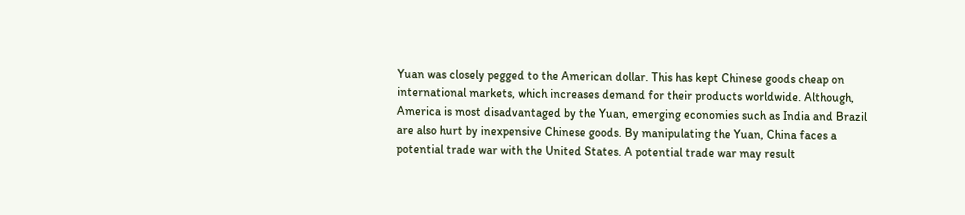Yuan was closely pegged to the American dollar. This has kept Chinese goods cheap on international markets, which increases demand for their products worldwide. Although, America is most disadvantaged by the Yuan, emerging economies such as India and Brazil are also hurt by inexpensive Chinese goods. By manipulating the Yuan, China faces a potential trade war with the United States. A potential trade war may result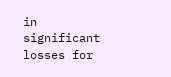in significant losses for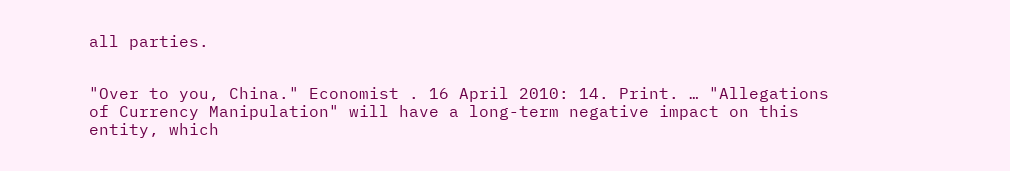all parties.


"Over to you, China." Economist . 16 April 2010: 14. Print. … "Allegations of Currency Manipulation" will have a long-term negative impact on this entity, which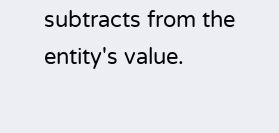subtracts from the entity's value.